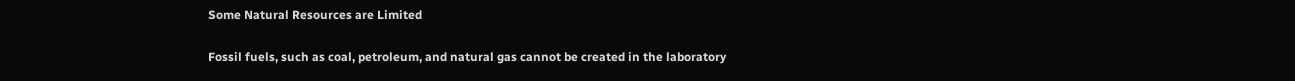Some Natural Resources are Limited

Fossil fuels, such as coal, petroleum, and natural gas cannot be created in the laboratory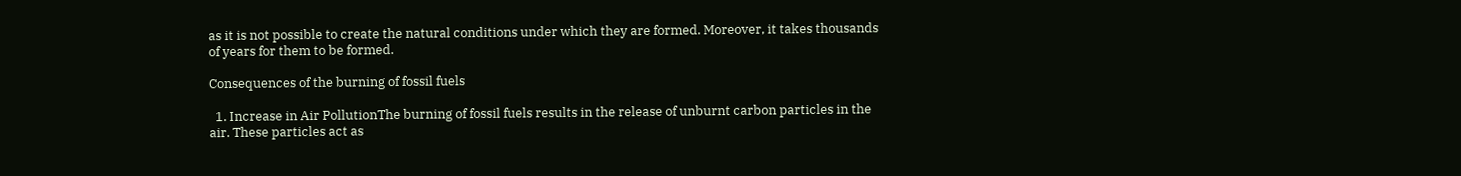as it is not possible to create the natural conditions under which they are formed. Moreover, it takes thousands of years for them to be formed.

Consequences of the burning of fossil fuels

  1. Increase in Air PollutionThe burning of fossil fuels results in the release of unburnt carbon particles in the air. These particles act as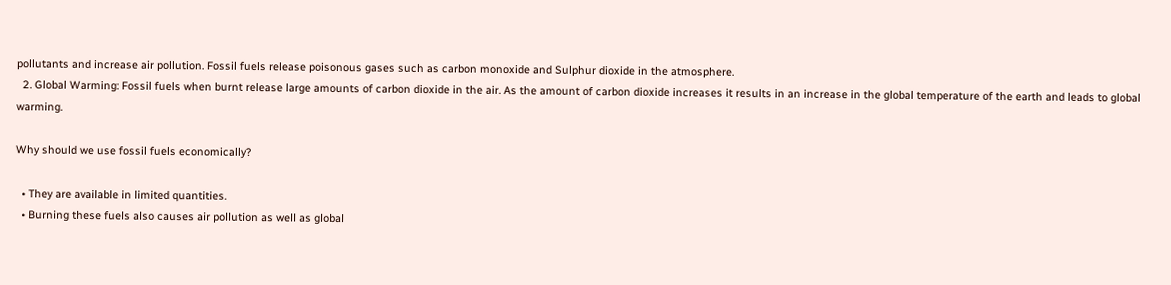pollutants and increase air pollution. Fossil fuels release poisonous gases such as carbon monoxide and Sulphur dioxide in the atmosphere.
  2. Global Warming: Fossil fuels when burnt release large amounts of carbon dioxide in the air. As the amount of carbon dioxide increases it results in an increase in the global temperature of the earth and leads to global warming.

Why should we use fossil fuels economically?

  • They are available in limited quantities.
  • Burning these fuels also causes air pollution as well as global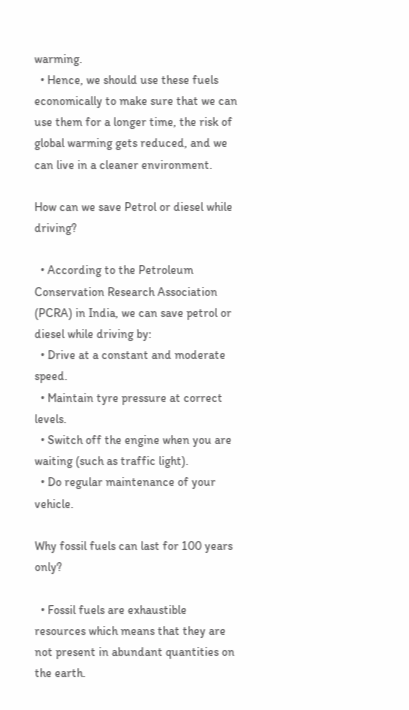warming.
  • Hence, we should use these fuels economically to make sure that we can use them for a longer time, the risk of global warming gets reduced, and we can live in a cleaner environment.

How can we save Petrol or diesel while driving?

  • According to the Petroleum Conservation Research Association (PCRA) in India, we can save petrol or diesel while driving by:
  • Drive at a constant and moderate speed.
  • Maintain tyre pressure at correct levels.
  • Switch off the engine when you are waiting (such as traffic light).
  • Do regular maintenance of your vehicle.

Why fossil fuels can last for 100 years only?

  • Fossil fuels are exhaustible resources which means that they are not present in abundant quantities on the earth.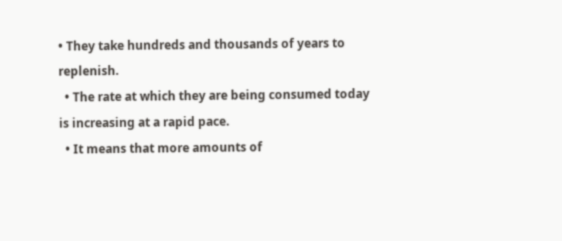• They take hundreds and thousands of years to replenish.
  • The rate at which they are being consumed today is increasing at a rapid pace.
  • It means that more amounts of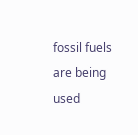fossil fuels are being used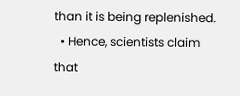than it is being replenished.
  • Hence, scientists claim that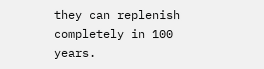they can replenish completely in 100 years.